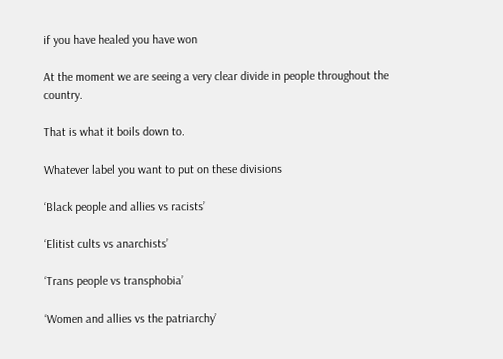if you have healed you have won

At the moment we are seeing a very clear divide in people throughout the country.

That is what it boils down to.

Whatever label you want to put on these divisions

‘Black people and allies vs racists’

‘Elitist cults vs anarchists’

‘Trans people vs transphobia’

‘Women and allies vs the patriarchy’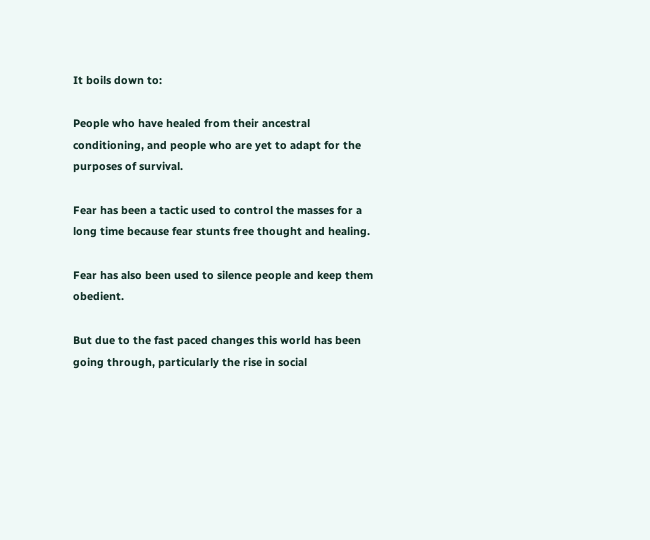It boils down to:

People who have healed from their ancestral conditioning, and people who are yet to adapt for the purposes of survival.

Fear has been a tactic used to control the masses for a long time because fear stunts free thought and healing.

Fear has also been used to silence people and keep them obedient.

But due to the fast paced changes this world has been going through, particularly the rise in social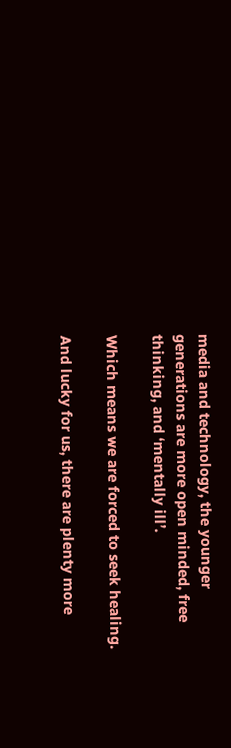media and technology, the younger generations are more open minded, free thinking, and ‘mentally ill’.

Which means we are forced to seek healing.

And lucky for us, there are plenty more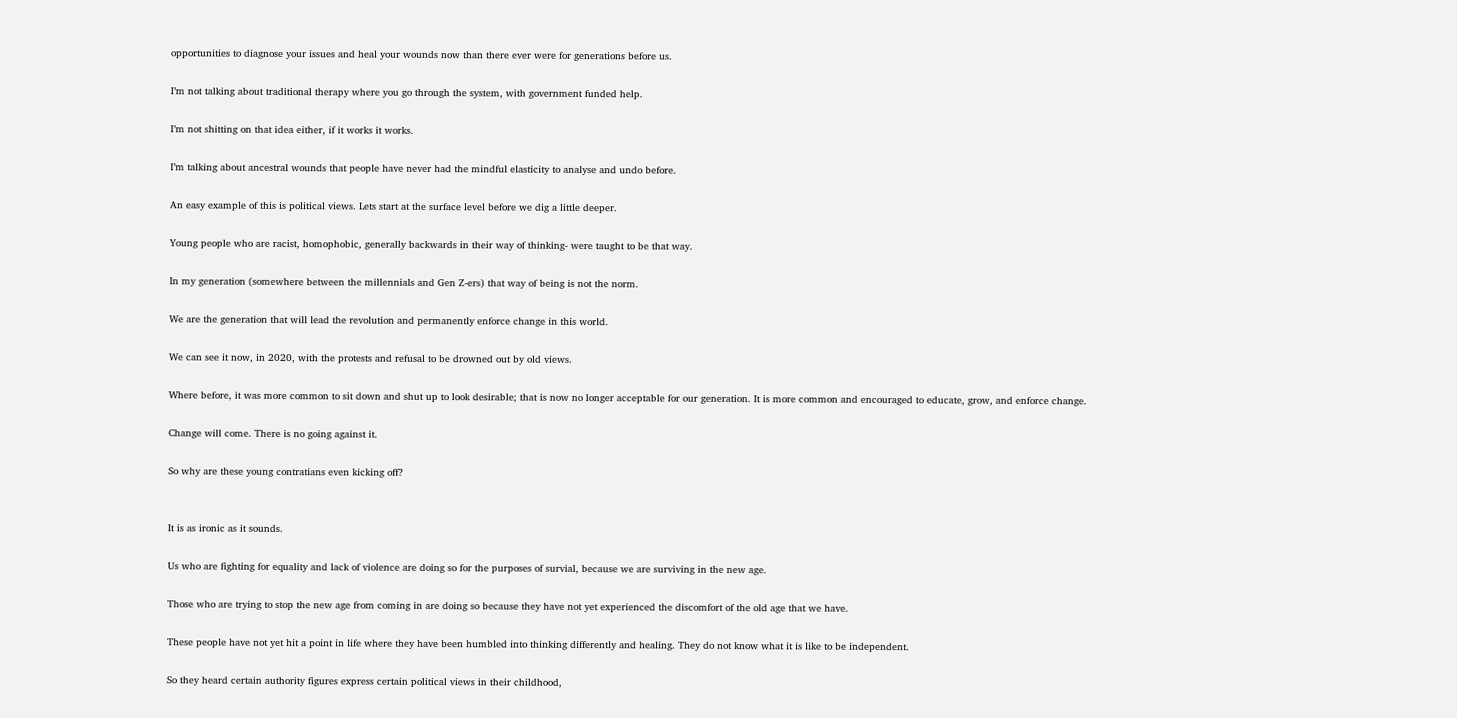opportunities to diagnose your issues and heal your wounds now than there ever were for generations before us.

I’m not talking about traditional therapy where you go through the system, with government funded help.

I’m not shitting on that idea either, if it works it works.

I’m talking about ancestral wounds that people have never had the mindful elasticity to analyse and undo before.

An easy example of this is political views. Lets start at the surface level before we dig a little deeper.

Young people who are racist, homophobic, generally backwards in their way of thinking- were taught to be that way.

In my generation (somewhere between the millennials and Gen Z-ers) that way of being is not the norm.

We are the generation that will lead the revolution and permanently enforce change in this world.

We can see it now, in 2020, with the protests and refusal to be drowned out by old views.

Where before, it was more common to sit down and shut up to look desirable; that is now no longer acceptable for our generation. It is more common and encouraged to educate, grow, and enforce change.

Change will come. There is no going against it.

So why are these young contratians even kicking off?


It is as ironic as it sounds.

Us who are fighting for equality and lack of violence are doing so for the purposes of survial, because we are surviving in the new age.

Those who are trying to stop the new age from coming in are doing so because they have not yet experienced the discomfort of the old age that we have.

These people have not yet hit a point in life where they have been humbled into thinking differently and healing. They do not know what it is like to be independent.

So they heard certain authority figures express certain political views in their childhood,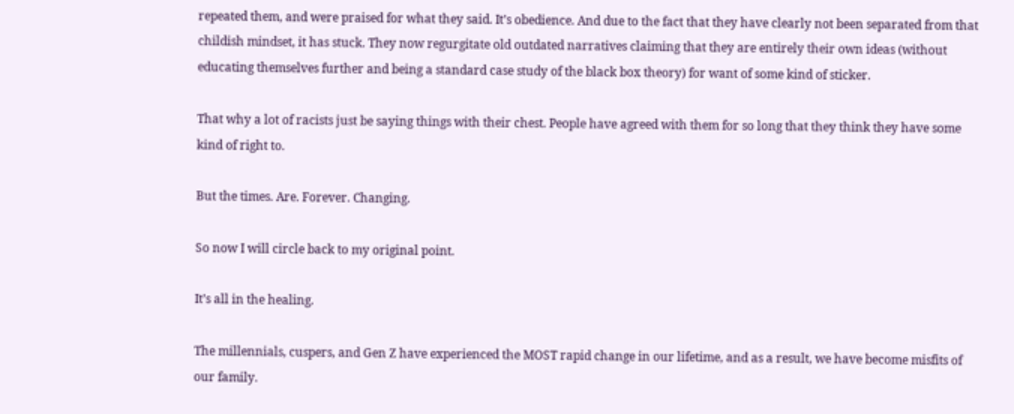repeated them, and were praised for what they said. It’s obedience. And due to the fact that they have clearly not been separated from that childish mindset, it has stuck. They now regurgitate old outdated narratives claiming that they are entirely their own ideas (without educating themselves further and being a standard case study of the black box theory) for want of some kind of sticker.

That why a lot of racists just be saying things with their chest. People have agreed with them for so long that they think they have some kind of right to.

But the times. Are. Forever. Changing.

So now I will circle back to my original point.

It’s all in the healing.

The millennials, cuspers, and Gen Z have experienced the MOST rapid change in our lifetime, and as a result, we have become misfits of our family.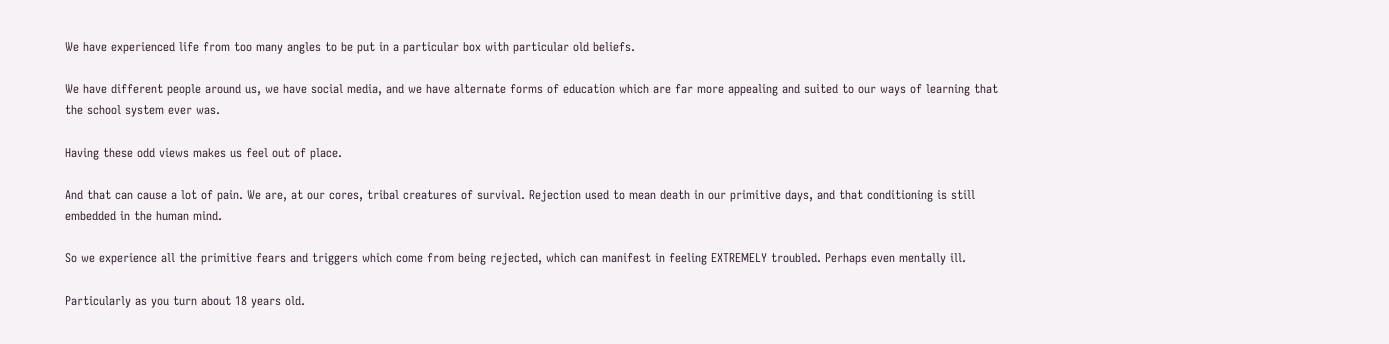We have experienced life from too many angles to be put in a particular box with particular old beliefs.

We have different people around us, we have social media, and we have alternate forms of education which are far more appealing and suited to our ways of learning that the school system ever was.

Having these odd views makes us feel out of place.

And that can cause a lot of pain. We are, at our cores, tribal creatures of survival. Rejection used to mean death in our primitive days, and that conditioning is still embedded in the human mind.

So we experience all the primitive fears and triggers which come from being rejected, which can manifest in feeling EXTREMELY troubled. Perhaps even mentally ill.

Particularly as you turn about 18 years old.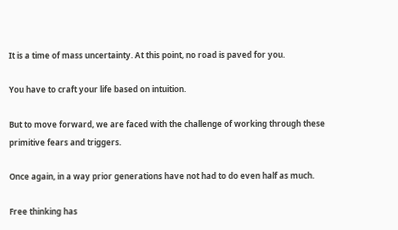It is a time of mass uncertainty. At this point, no road is paved for you.

You have to craft your life based on intuition.

But to move forward, we are faced with the challenge of working through these primitive fears and triggers.

Once again, in a way prior generations have not had to do even half as much.

Free thinking has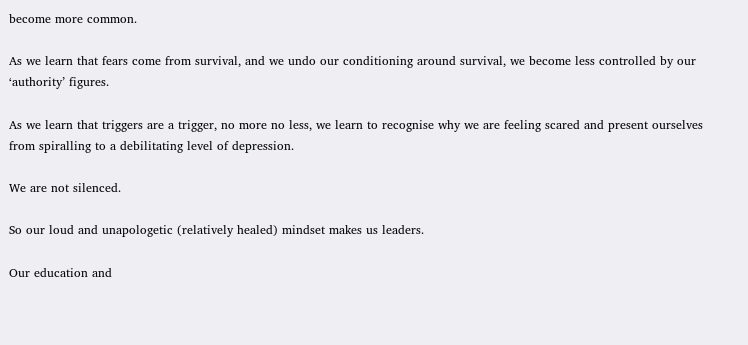become more common.

As we learn that fears come from survival, and we undo our conditioning around survival, we become less controlled by our ‘authority’ figures.

As we learn that triggers are a trigger, no more no less, we learn to recognise why we are feeling scared and present ourselves from spiralling to a debilitating level of depression.

We are not silenced.

So our loud and unapologetic (relatively healed) mindset makes us leaders.

Our education and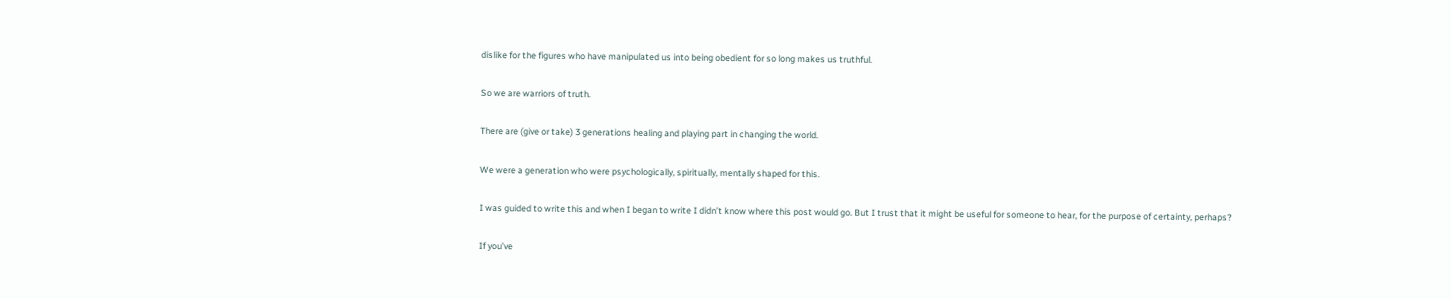dislike for the figures who have manipulated us into being obedient for so long makes us truthful.

So we are warriors of truth.

There are (give or take) 3 generations healing and playing part in changing the world.

We were a generation who were psychologically, spiritually, mentally shaped for this.

I was guided to write this and when I began to write I didn’t know where this post would go. But I trust that it might be useful for someone to hear, for the purpose of certainty, perhaps?

If you’ve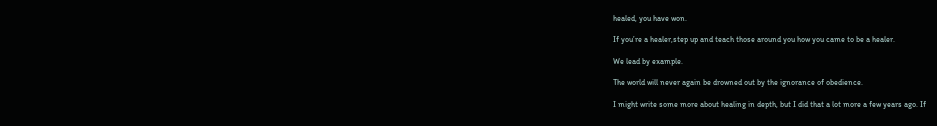healed, you have won.

If you’re a healer,step up and teach those around you how you came to be a healer.

We lead by example.

The world will never again be drowned out by the ignorance of obedience.

I might write some more about healing in depth, but I did that a lot more a few years ago. If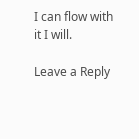I can flow with it I will.

Leave a Reply